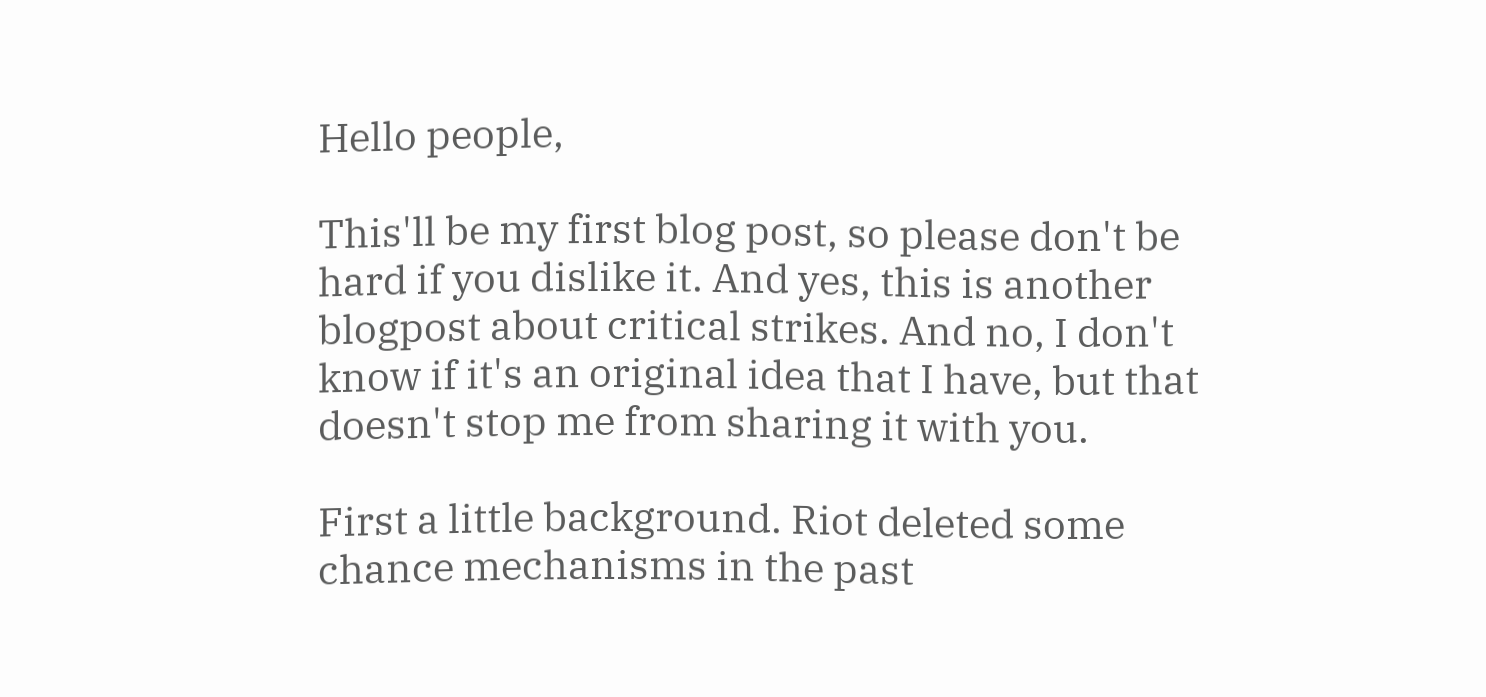Hello people,

This'll be my first blog post, so please don't be hard if you dislike it. And yes, this is another blogpost about critical strikes. And no, I don't know if it's an original idea that I have, but that doesn't stop me from sharing it with you.

First a little background. Riot deleted some chance mechanisms in the past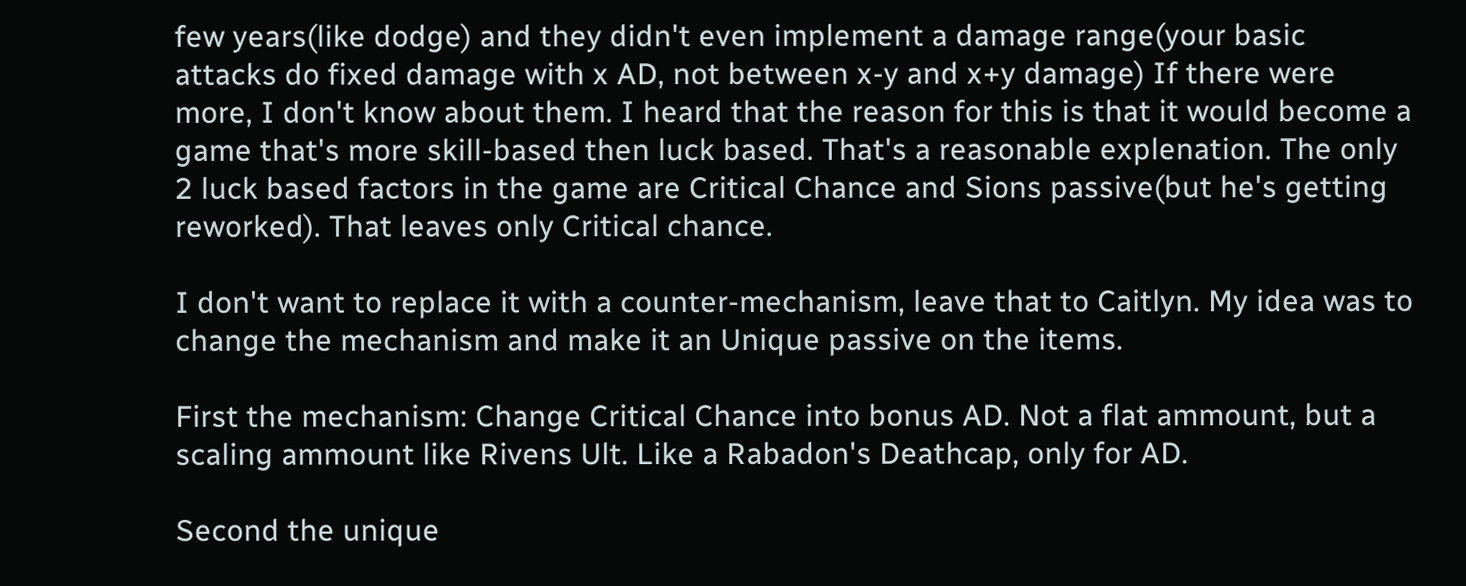few years(like dodge) and they didn't even implement a damage range(your basic attacks do fixed damage with x AD, not between x-y and x+y damage) If there were more, I don't know about them. I heard that the reason for this is that it would become a game that's more skill-based then luck based. That's a reasonable explenation. The only 2 luck based factors in the game are Critical Chance and Sions passive(but he's getting reworked). That leaves only Critical chance.

I don't want to replace it with a counter-mechanism, leave that to Caitlyn. My idea was to change the mechanism and make it an Unique passive on the items.

First the mechanism: Change Critical Chance into bonus AD. Not a flat ammount, but a scaling ammount like Rivens Ult. Like a Rabadon's Deathcap, only for AD.

Second the unique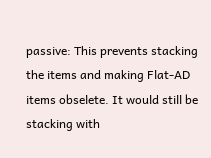passive: This prevents stacking the items and making Flat-AD items obselete. It would still be stacking with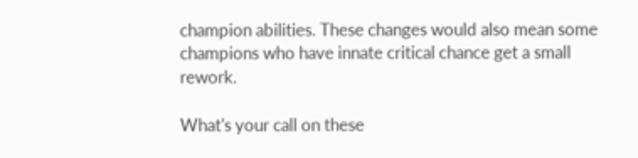champion abilities. These changes would also mean some champions who have innate critical chance get a small rework.

What's your call on these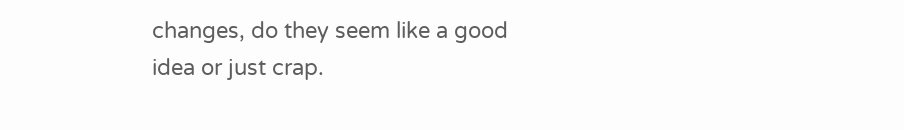changes, do they seem like a good idea or just crap.